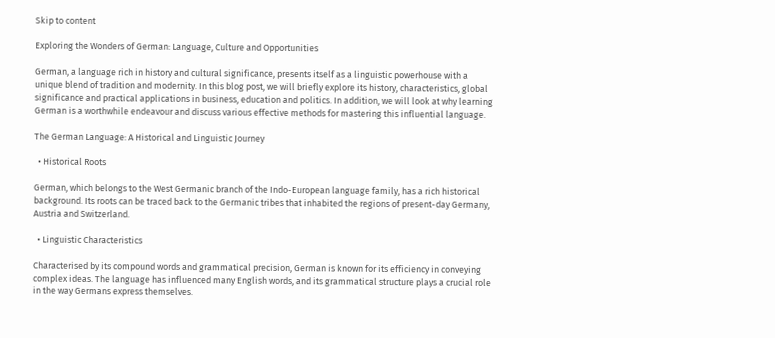Skip to content

Exploring the Wonders of German: Language, Culture and Opportunities

German, a language rich in history and cultural significance, presents itself as a linguistic powerhouse with a unique blend of tradition and modernity. In this blog post, we will briefly explore its history, characteristics, global significance and practical applications in business, education and politics. In addition, we will look at why learning German is a worthwhile endeavour and discuss various effective methods for mastering this influential language.

The German Language: A Historical and Linguistic Journey

  • Historical Roots

German, which belongs to the West Germanic branch of the Indo-European language family, has a rich historical background. Its roots can be traced back to the Germanic tribes that inhabited the regions of present-day Germany, Austria and Switzerland.

  • Linguistic Characteristics

Characterised by its compound words and grammatical precision, German is known for its efficiency in conveying complex ideas. The language has influenced many English words, and its grammatical structure plays a crucial role in the way Germans express themselves.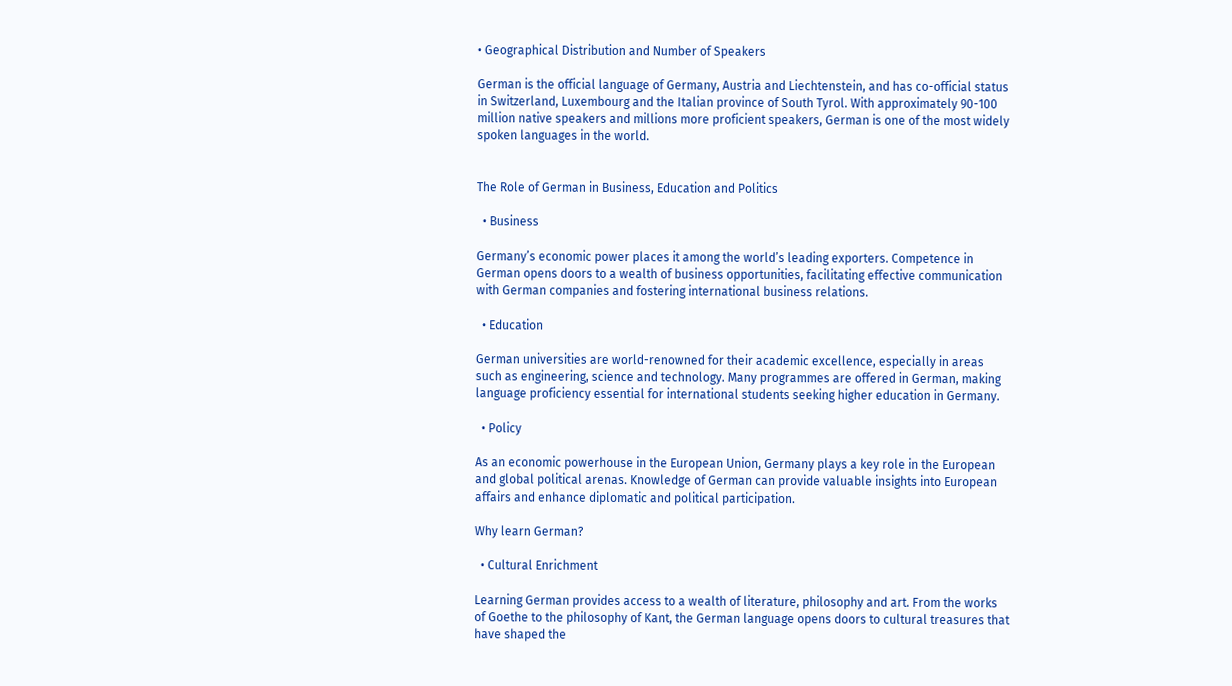• Geographical Distribution and Number of Speakers

German is the official language of Germany, Austria and Liechtenstein, and has co-official status in Switzerland, Luxembourg and the Italian province of South Tyrol. With approximately 90-100 million native speakers and millions more proficient speakers, German is one of the most widely spoken languages in the world.


The Role of German in Business, Education and Politics

  • Business

Germany’s economic power places it among the world’s leading exporters. Competence in German opens doors to a wealth of business opportunities, facilitating effective communication with German companies and fostering international business relations.

  • Education

German universities are world-renowned for their academic excellence, especially in areas such as engineering, science and technology. Many programmes are offered in German, making language proficiency essential for international students seeking higher education in Germany.

  • Policy

As an economic powerhouse in the European Union, Germany plays a key role in the European and global political arenas. Knowledge of German can provide valuable insights into European affairs and enhance diplomatic and political participation.

Why learn German?

  • Cultural Enrichment

Learning German provides access to a wealth of literature, philosophy and art. From the works of Goethe to the philosophy of Kant, the German language opens doors to cultural treasures that have shaped the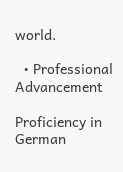world.

  • Professional Advancement

Proficiency in German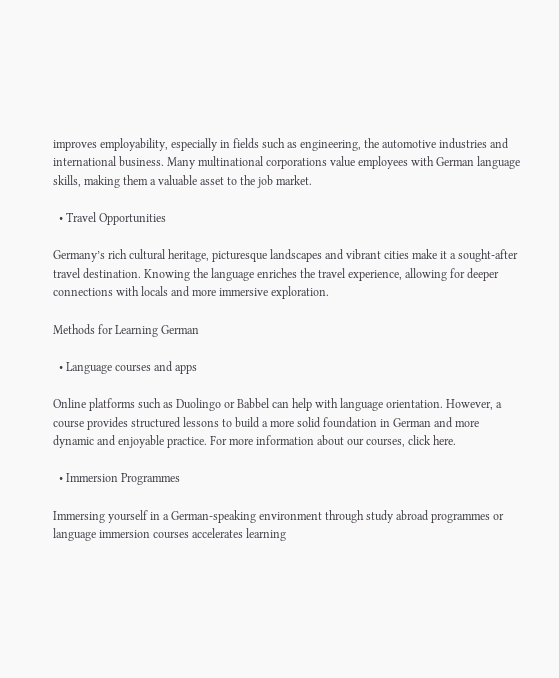improves employability, especially in fields such as engineering, the automotive industries and international business. Many multinational corporations value employees with German language skills, making them a valuable asset to the job market.

  • Travel Opportunities

Germany’s rich cultural heritage, picturesque landscapes and vibrant cities make it a sought-after travel destination. Knowing the language enriches the travel experience, allowing for deeper connections with locals and more immersive exploration.

Methods for Learning German

  • Language courses and apps

Online platforms such as Duolingo or Babbel can help with language orientation. However, a course provides structured lessons to build a more solid foundation in German and more dynamic and enjoyable practice. For more information about our courses, click here.

  • Immersion Programmes

Immersing yourself in a German-speaking environment through study abroad programmes or language immersion courses accelerates learning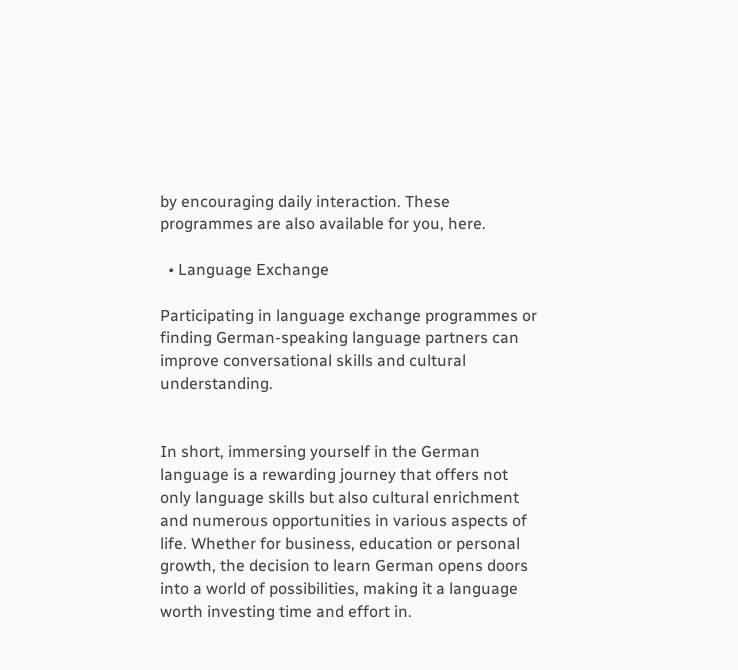by encouraging daily interaction. These programmes are also available for you, here.

  • Language Exchange

Participating in language exchange programmes or finding German-speaking language partners can improve conversational skills and cultural understanding.


In short, immersing yourself in the German language is a rewarding journey that offers not only language skills but also cultural enrichment and numerous opportunities in various aspects of life. Whether for business, education or personal growth, the decision to learn German opens doors into a world of possibilities, making it a language worth investing time and effort in.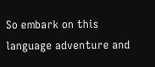So embark on this language adventure and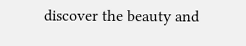discover the beauty and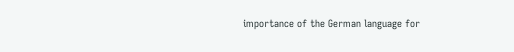importance of the German language for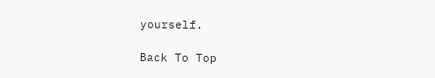yourself.

Back To Top